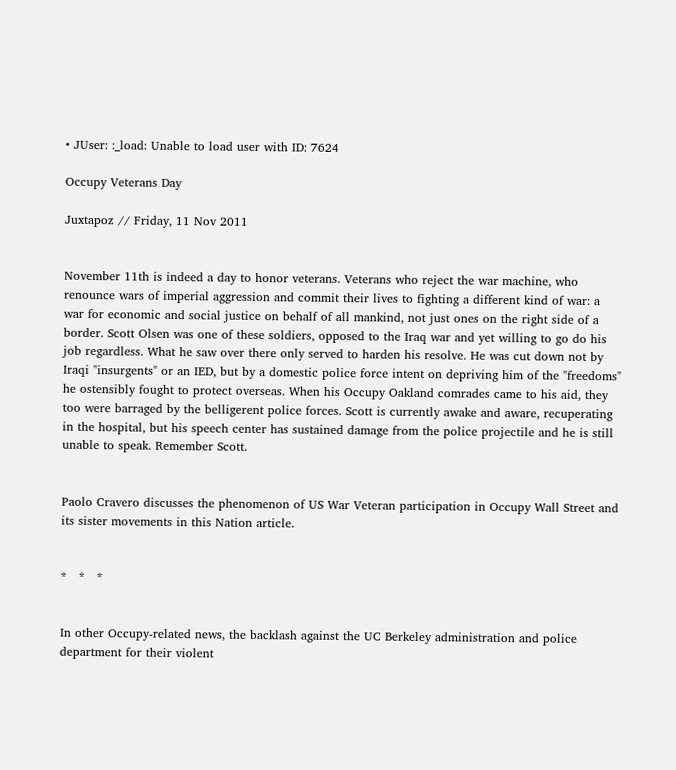• JUser: :_load: Unable to load user with ID: 7624

Occupy Veterans Day

Juxtapoz // Friday, 11 Nov 2011


November 11th is indeed a day to honor veterans. Veterans who reject the war machine, who renounce wars of imperial aggression and commit their lives to fighting a different kind of war: a war for economic and social justice on behalf of all mankind, not just ones on the right side of a border. Scott Olsen was one of these soldiers, opposed to the Iraq war and yet willing to go do his job regardless. What he saw over there only served to harden his resolve. He was cut down not by Iraqi "insurgents" or an IED, but by a domestic police force intent on depriving him of the "freedoms"  he ostensibly fought to protect overseas. When his Occupy Oakland comrades came to his aid, they too were barraged by the belligerent police forces. Scott is currently awake and aware, recuperating in the hospital, but his speech center has sustained damage from the police projectile and he is still unable to speak. Remember Scott.


Paolo Cravero discusses the phenomenon of US War Veteran participation in Occupy Wall Street and its sister movements in this Nation article.


*   *   *


In other Occupy-related news, the backlash against the UC Berkeley administration and police department for their violent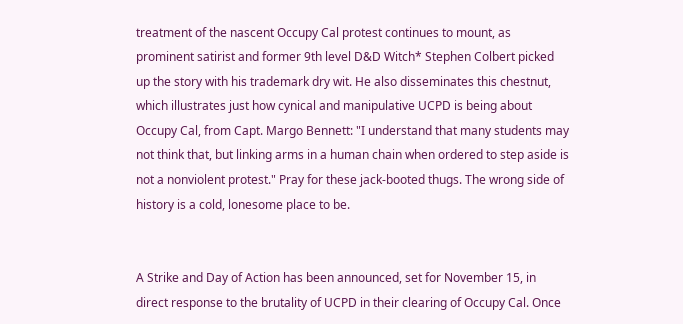treatment of the nascent Occupy Cal protest continues to mount, as prominent satirist and former 9th level D&D Witch* Stephen Colbert picked up the story with his trademark dry wit. He also disseminates this chestnut, which illustrates just how cynical and manipulative UCPD is being about Occupy Cal, from Capt. Margo Bennett: "I understand that many students may not think that, but linking arms in a human chain when ordered to step aside is not a nonviolent protest." Pray for these jack-booted thugs. The wrong side of history is a cold, lonesome place to be.


A Strike and Day of Action has been announced, set for November 15, in direct response to the brutality of UCPD in their clearing of Occupy Cal. Once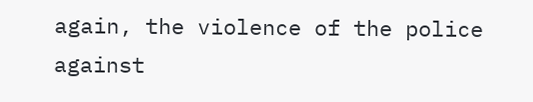again, the violence of the police against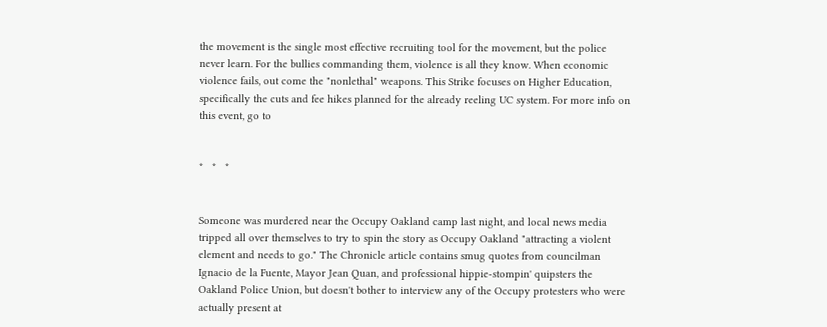the movement is the single most effective recruiting tool for the movement, but the police never learn. For the bullies commanding them, violence is all they know. When economic violence fails, out come the "nonlethal" weapons. This Strike focuses on Higher Education, specifically the cuts and fee hikes planned for the already reeling UC system. For more info on this event, go to


*   *   *


Someone was murdered near the Occupy Oakland camp last night, and local news media tripped all over themselves to try to spin the story as Occupy Oakland "attracting a violent element and needs to go." The Chronicle article contains smug quotes from councilman Ignacio de la Fuente, Mayor Jean Quan, and professional hippie-stompin' quipsters the Oakland Police Union, but doesn't bother to interview any of the Occupy protesters who were actually present at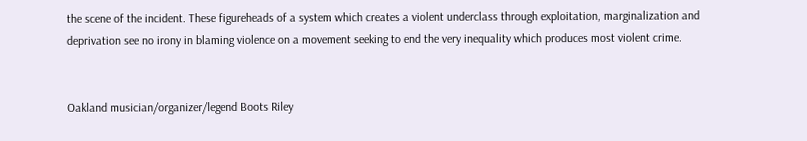the scene of the incident. These figureheads of a system which creates a violent underclass through exploitation, marginalization and deprivation see no irony in blaming violence on a movement seeking to end the very inequality which produces most violent crime.


Oakland musician/organizer/legend Boots Riley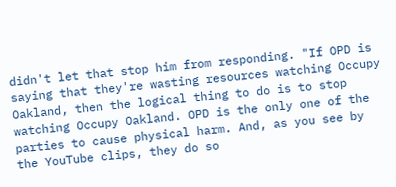didn't let that stop him from responding. "If OPD is saying that they're wasting resources watching Occupy Oakland, then the logical thing to do is to stop watching Occupy Oakland. OPD is the only one of the parties to cause physical harm. And, as you see by the YouTube clips, they do so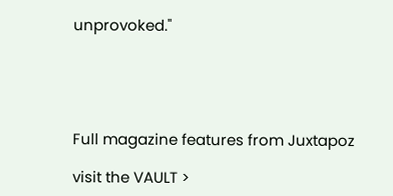unprovoked."





Full magazine features from Juxtapoz

visit the VAULT >